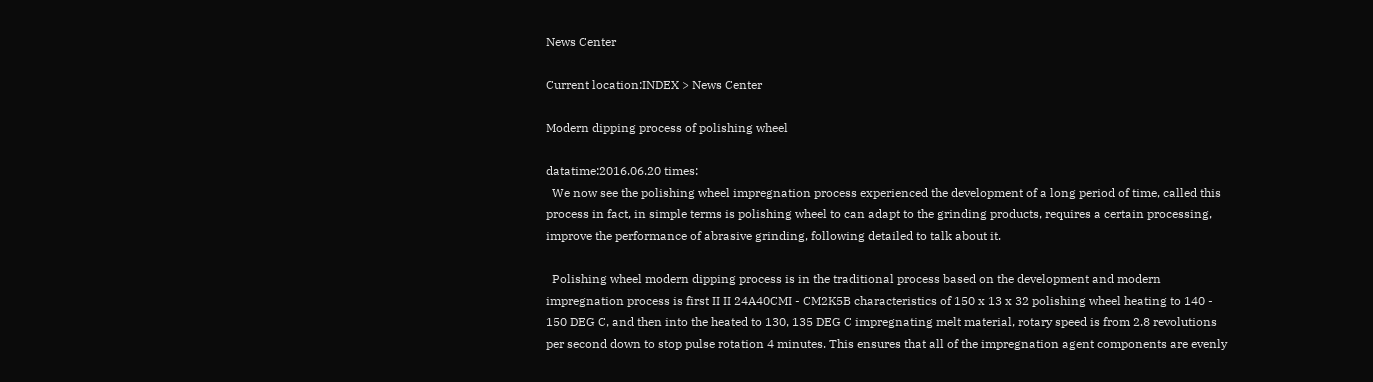News Center

Current location:INDEX > News Center

Modern dipping process of polishing wheel

datatime:2016.06.20 times:
  We now see the polishing wheel impregnation process experienced the development of a long period of time, called this process in fact, in simple terms is polishing wheel to can adapt to the grinding products, requires a certain processing, improve the performance of abrasive grinding, following detailed to talk about it.

  Polishing wheel modern dipping process is in the traditional process based on the development and modern impregnation process is first II II 24A40CMI - CM2K5B characteristics of 150 x 13 x 32 polishing wheel heating to 140 - 150 DEG C, and then into the heated to 130, 135 DEG C impregnating melt material, rotary speed is from 2.8 revolutions per second down to stop pulse rotation 4 minutes. This ensures that all of the impregnation agent components are evenly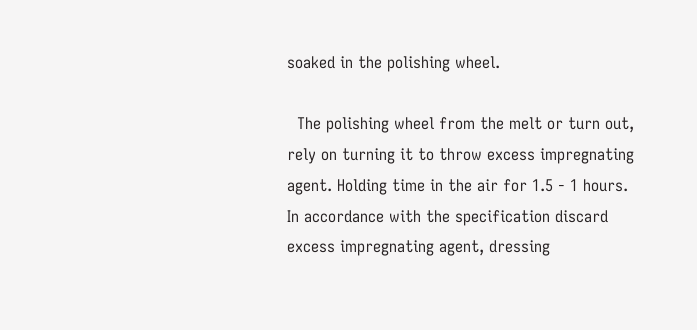soaked in the polishing wheel.

  The polishing wheel from the melt or turn out, rely on turning it to throw excess impregnating agent. Holding time in the air for 1.5 - 1 hours. In accordance with the specification discard excess impregnating agent, dressing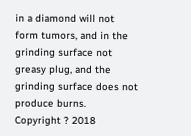in a diamond will not form tumors, and in the grinding surface not greasy plug, and the grinding surface does not produce burns.
Copyright ? 2018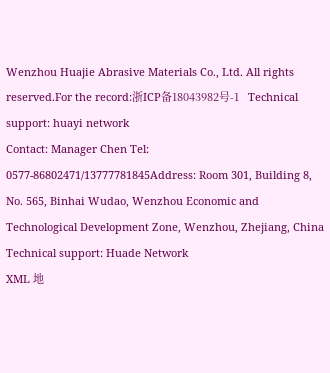Wenzhou Huajie Abrasive Materials Co., Ltd. All rights reserved.For the record:浙ICP备18043982号-1   Technical support: huayi network
Contact: Manager Chen Tel: 0577-86802471/13777781845Address: Room 301, Building 8, No. 565, Binhai Wudao, Wenzhou Economic and Technological Development Zone, Wenzhou, Zhejiang, China
Technical support: Huade Network
XML 地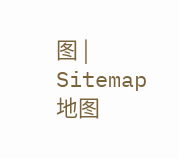图 | Sitemap 地图